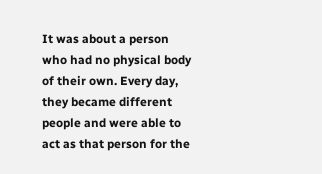It was about a person who had no physical body of their own. Every day, they became different people and were able to act as that person for the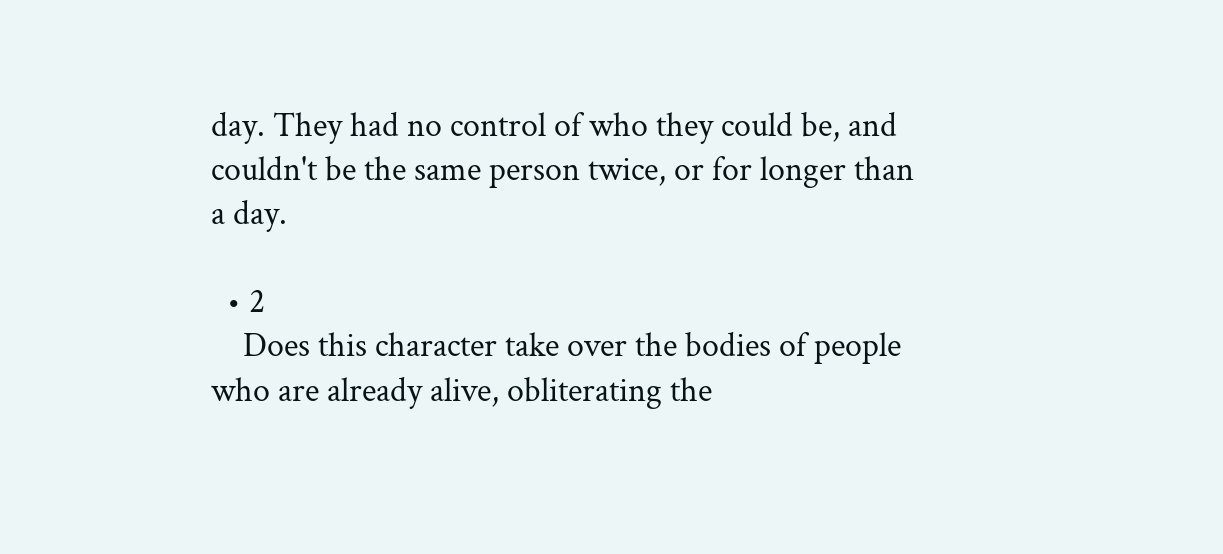day. They had no control of who they could be, and couldn't be the same person twice, or for longer than a day.

  • 2
    Does this character take over the bodies of people who are already alive, obliterating the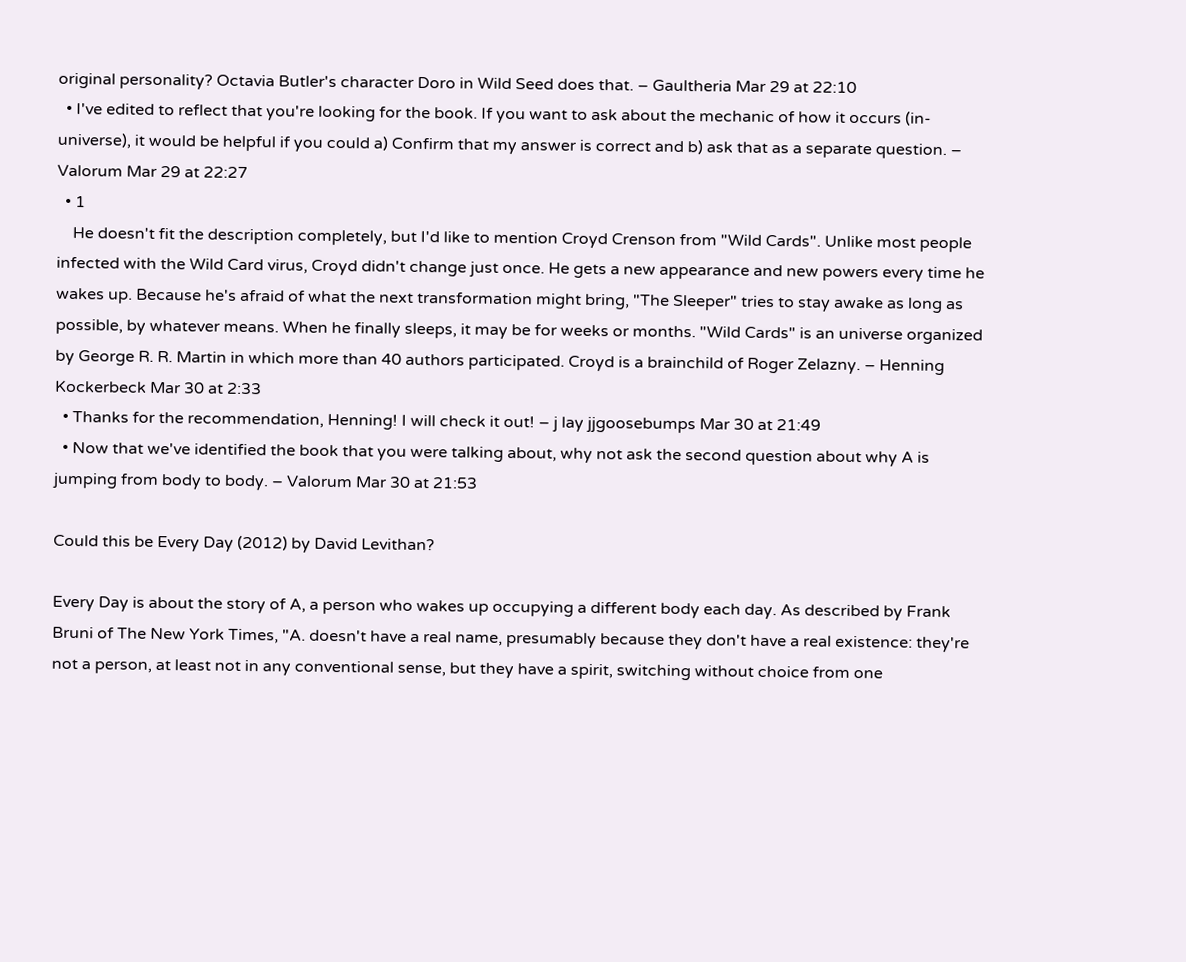original personality? Octavia Butler's character Doro in Wild Seed does that. – Gaultheria Mar 29 at 22:10
  • I've edited to reflect that you're looking for the book. If you want to ask about the mechanic of how it occurs (in-universe), it would be helpful if you could a) Confirm that my answer is correct and b) ask that as a separate question. – Valorum Mar 29 at 22:27
  • 1
    He doesn't fit the description completely, but I'd like to mention Croyd Crenson from "Wild Cards". Unlike most people infected with the Wild Card virus, Croyd didn't change just once. He gets a new appearance and new powers every time he wakes up. Because he's afraid of what the next transformation might bring, "The Sleeper" tries to stay awake as long as possible, by whatever means. When he finally sleeps, it may be for weeks or months. "Wild Cards" is an universe organized by George R. R. Martin in which more than 40 authors participated. Croyd is a brainchild of Roger Zelazny. – Henning Kockerbeck Mar 30 at 2:33
  • Thanks for the recommendation, Henning! I will check it out! – j lay jjgoosebumps Mar 30 at 21:49
  • Now that we've identified the book that you were talking about, why not ask the second question about why A is jumping from body to body. – Valorum Mar 30 at 21:53

Could this be Every Day (2012) by David Levithan?

Every Day is about the story of A, a person who wakes up occupying a different body each day. As described by Frank Bruni of The New York Times, "A. doesn't have a real name, presumably because they don't have a real existence: they're not a person, at least not in any conventional sense, but they have a spirit, switching without choice from one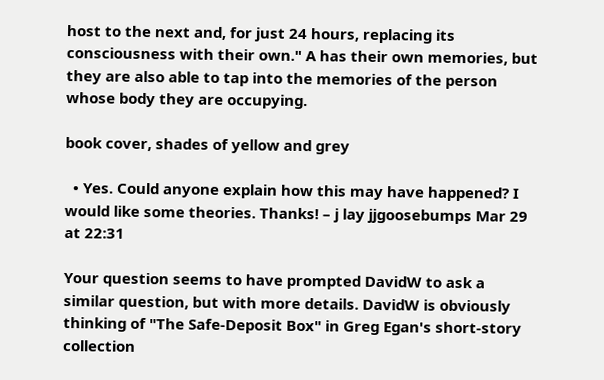host to the next and, for just 24 hours, replacing its consciousness with their own." A has their own memories, but they are also able to tap into the memories of the person whose body they are occupying.

book cover, shades of yellow and grey

  • Yes. Could anyone explain how this may have happened? I would like some theories. Thanks! – j lay jjgoosebumps Mar 29 at 22:31

Your question seems to have prompted DavidW to ask a similar question, but with more details. DavidW is obviously thinking of "The Safe-Deposit Box" in Greg Egan's short-story collection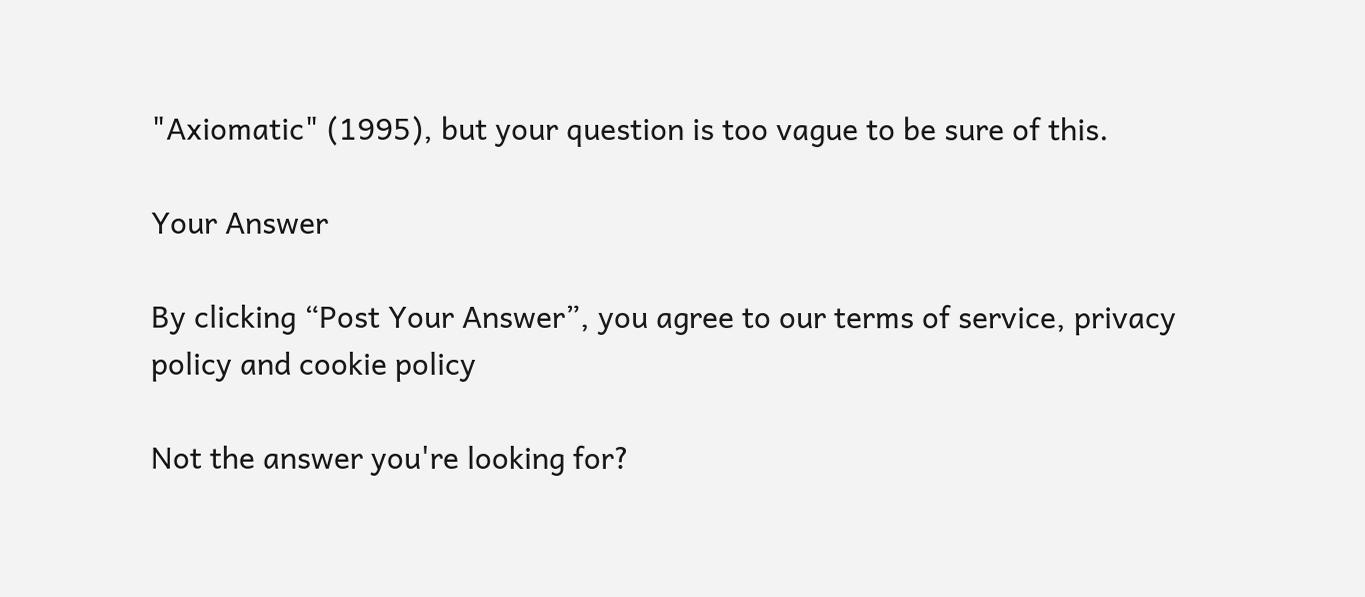"Axiomatic" (1995), but your question is too vague to be sure of this.

Your Answer

By clicking “Post Your Answer”, you agree to our terms of service, privacy policy and cookie policy

Not the answer you're looking for?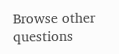Browse other questions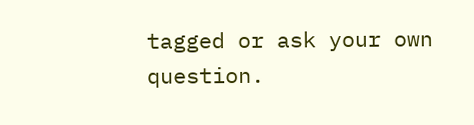tagged or ask your own question.